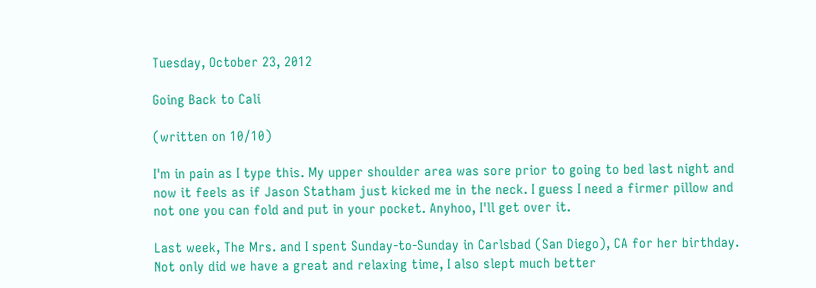Tuesday, October 23, 2012

Going Back to Cali

(written on 10/10)

I'm in pain as I type this. My upper shoulder area was sore prior to going to bed last night and now it feels as if Jason Statham just kicked me in the neck. I guess I need a firmer pillow and not one you can fold and put in your pocket. Anyhoo, I'll get over it.

Last week, The Mrs. and I spent Sunday-to-Sunday in Carlsbad (San Diego), CA for her birthday. Not only did we have a great and relaxing time, I also slept much better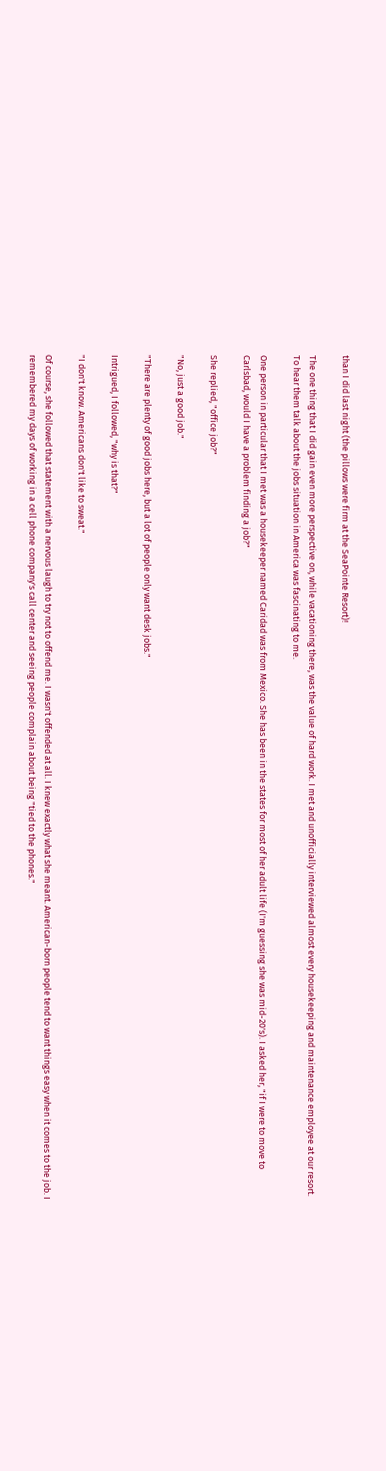than I did last night (the pillows were firm at the SeaPointe Resort)!

The one thing that I did gain even more perspective on, while vacationing there, was the value of hard work. I met and unofficially interviewed almost every housekeeping and maintenance employee at our resort. To hear them talk about the jobs situation in America was fascinating to me.

One person in particular that I met was a housekeeper named Caridad was from Mexico. She has been in the states for most of her adult life (I'm guessing she was mid-20's). I asked her, "if I were to move to Carlsbad, would I have a problem finding a job?"

She replied, "office job?"

"No, just a good job."

"There are plenty of good jobs here, but a lot of people only want desk jobs."

Intrigued, I followed, "why is that?"

"I don't know. Americans don't like to sweat."

Of course, she followed that statement with a nervous laugh to try not to offend me. I wasn't offended at all. I knew exactly what she meant. American-born people tend to want things easy when it comes to the job. I remembered my days of working in a cell phone company's call center and seeing people complain about being "tied to the phones."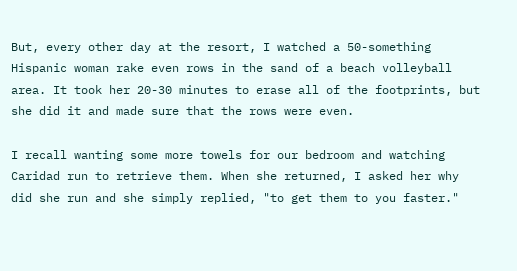But, every other day at the resort, I watched a 50-something Hispanic woman rake even rows in the sand of a beach volleyball area. It took her 20-30 minutes to erase all of the footprints, but she did it and made sure that the rows were even.

I recall wanting some more towels for our bedroom and watching Caridad run to retrieve them. When she returned, I asked her why did she run and she simply replied, "to get them to you faster."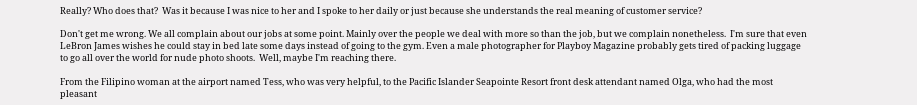Really? Who does that?  Was it because I was nice to her and I spoke to her daily or just because she understands the real meaning of customer service?

Don't get me wrong. We all complain about our jobs at some point. Mainly over the people we deal with more so than the job, but we complain nonetheless.  I'm sure that even LeBron James wishes he could stay in bed late some days instead of going to the gym. Even a male photographer for Playboy Magazine probably gets tired of packing luggage to go all over the world for nude photo shoots.  Well, maybe I'm reaching there.

From the Filipino woman at the airport named Tess, who was very helpful, to the Pacific Islander Seapointe Resort front desk attendant named Olga, who had the most pleasant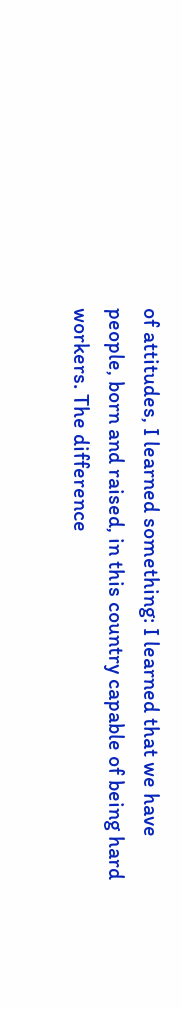of attitudes, I learned something: I learned that we have people, born and raised, in this country capable of being hard workers. The difference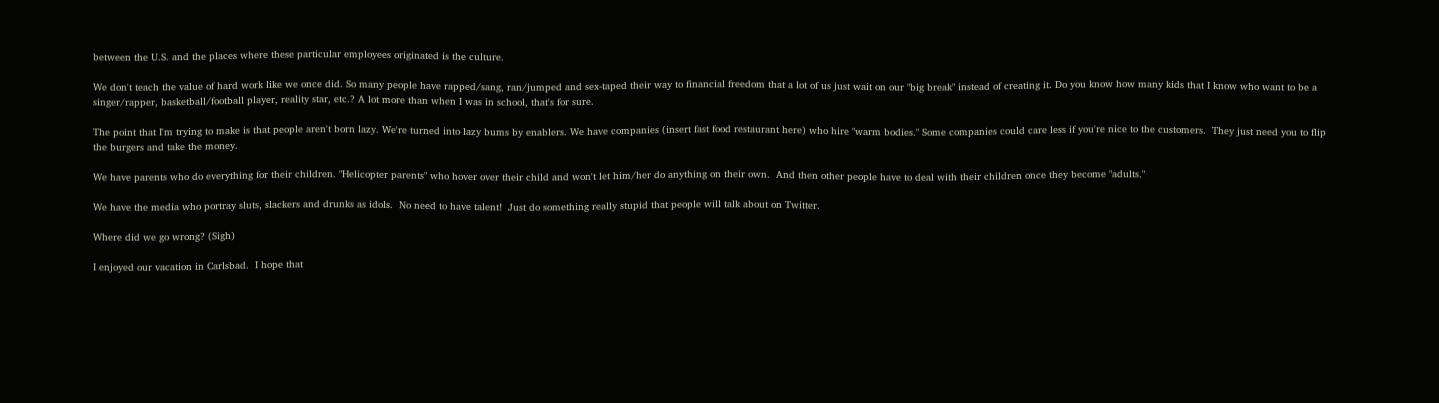between the U.S. and the places where these particular employees originated is the culture.

We don't teach the value of hard work like we once did. So many people have rapped/sang, ran/jumped and sex-taped their way to financial freedom that a lot of us just wait on our "big break" instead of creating it. Do you know how many kids that I know who want to be a singer/rapper, basketball/football player, reality star, etc.? A lot more than when I was in school, that's for sure.

The point that I'm trying to make is that people aren't born lazy. We're turned into lazy bums by enablers. We have companies (insert fast food restaurant here) who hire "warm bodies." Some companies could care less if you're nice to the customers.  They just need you to flip the burgers and take the money.

We have parents who do everything for their children. "Helicopter parents" who hover over their child and won't let him/her do anything on their own.  And then other people have to deal with their children once they become "adults."

We have the media who portray sluts, slackers and drunks as idols.  No need to have talent!  Just do something really stupid that people will talk about on Twitter.

Where did we go wrong? (Sigh)

I enjoyed our vacation in Carlsbad.  I hope that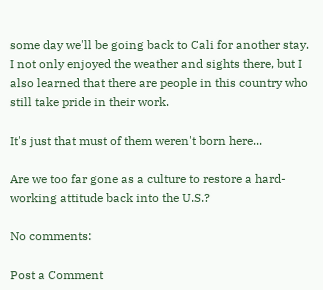some day we'll be going back to Cali for another stay.  I not only enjoyed the weather and sights there, but I also learned that there are people in this country who still take pride in their work.

It's just that must of them weren't born here...

Are we too far gone as a culture to restore a hard-working attitude back into the U.S.?

No comments:

Post a Comment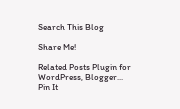Search This Blog

Share Me!

Related Posts Plugin for WordPress, Blogger...
Pin It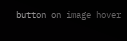button on image hover